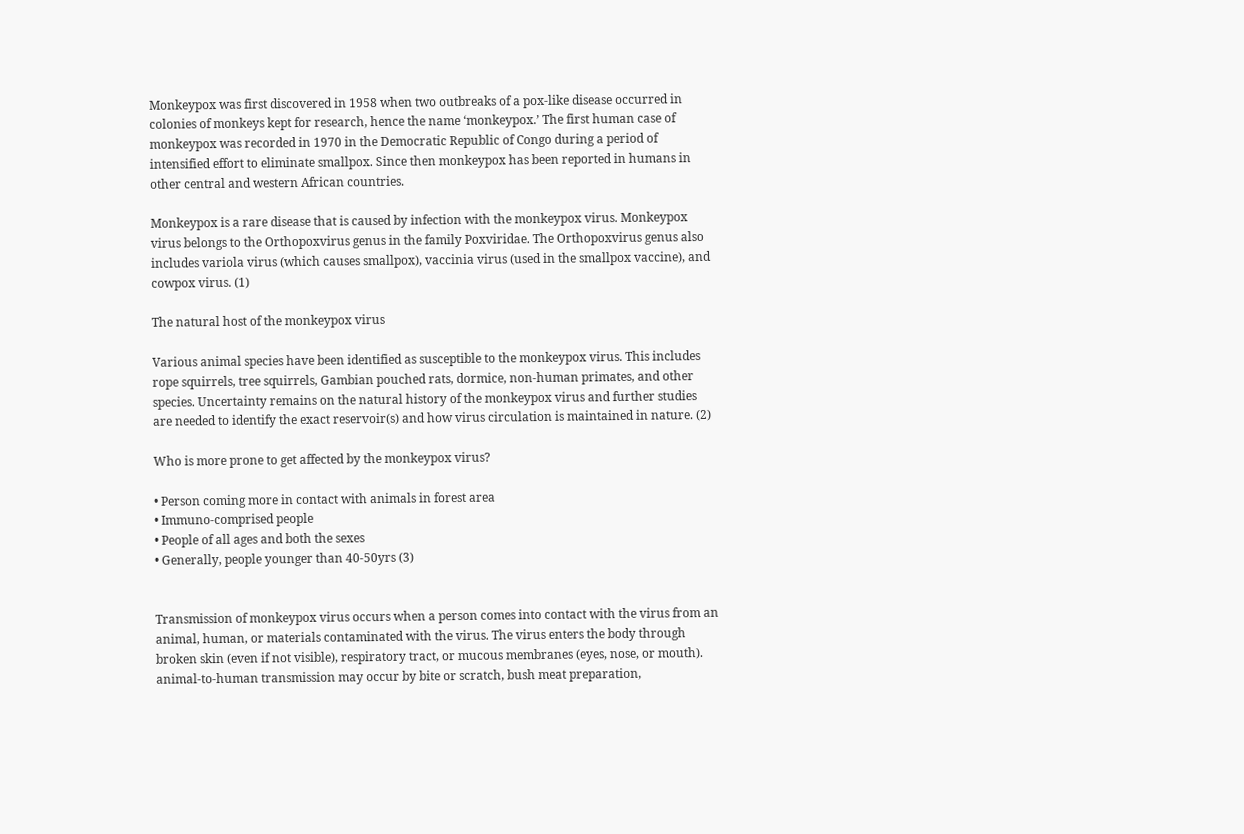Monkeypox was first discovered in 1958 when two outbreaks of a pox-like disease occurred in colonies of monkeys kept for research, hence the name ‘monkeypox.’ The first human case of monkeypox was recorded in 1970 in the Democratic Republic of Congo during a period of intensified effort to eliminate smallpox. Since then monkeypox has been reported in humans in other central and western African countries.

Monkeypox is a rare disease that is caused by infection with the monkeypox virus. Monkeypox virus belongs to the Orthopoxvirus genus in the family Poxviridae. The Orthopoxvirus genus also includes variola virus (which causes smallpox), vaccinia virus (used in the smallpox vaccine), and cowpox virus. (1)

The natural host of the monkeypox virus

Various animal species have been identified as susceptible to the monkeypox virus. This includes rope squirrels, tree squirrels, Gambian pouched rats, dormice, non-human primates, and other species. Uncertainty remains on the natural history of the monkeypox virus and further studies are needed to identify the exact reservoir(s) and how virus circulation is maintained in nature. (2)

Who is more prone to get affected by the monkeypox virus?

• Person coming more in contact with animals in forest area
• Immuno-comprised people
• People of all ages and both the sexes
• Generally, people younger than 40-50yrs (3)


Transmission of monkeypox virus occurs when a person comes into contact with the virus from an animal, human, or materials contaminated with the virus. The virus enters the body through broken skin (even if not visible), respiratory tract, or mucous membranes (eyes, nose, or mouth). animal-to-human transmission may occur by bite or scratch, bush meat preparation,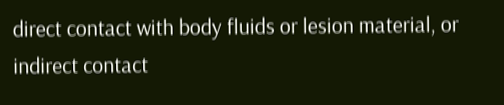direct contact with body fluids or lesion material, or indirect contact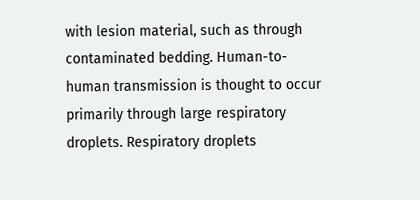with lesion material, such as through contaminated bedding. Human-to-human transmission is thought to occur primarily through large respiratory droplets. Respiratory droplets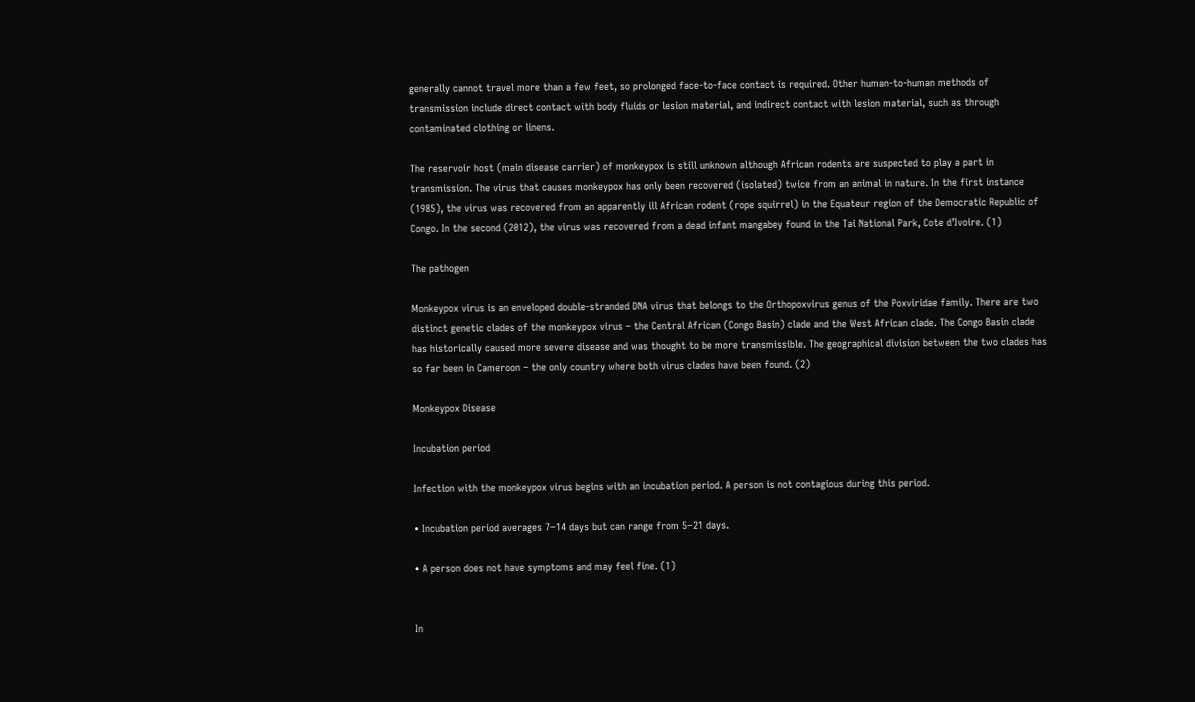generally cannot travel more than a few feet, so prolonged face-to-face contact is required. Other human-to-human methods of transmission include direct contact with body fluids or lesion material, and indirect contact with lesion material, such as through contaminated clothing or linens.

The reservoir host (main disease carrier) of monkeypox is still unknown although African rodents are suspected to play a part in transmission. The virus that causes monkeypox has only been recovered (isolated) twice from an animal in nature. In the first instance (1985), the virus was recovered from an apparently ill African rodent (rope squirrel) in the Equateur region of the Democratic Republic of Congo. In the second (2012), the virus was recovered from a dead infant mangabey found in the Tai National Park, Cote d’Ivoire. (1)

The pathogen

Monkeypox virus is an enveloped double-stranded DNA virus that belongs to the Orthopoxvirus genus of the Poxviridae family. There are two distinct genetic clades of the monkeypox virus – the Central African (Congo Basin) clade and the West African clade. The Congo Basin clade has historically caused more severe disease and was thought to be more transmissible. The geographical division between the two clades has so far been in Cameroon – the only country where both virus clades have been found. (2)

Monkeypox Disease

Incubation period

Infection with the monkeypox virus begins with an incubation period. A person is not contagious during this period.

• Incubation period averages 7−14 days but can range from 5−21 days.

• A person does not have symptoms and may feel fine. (1)


In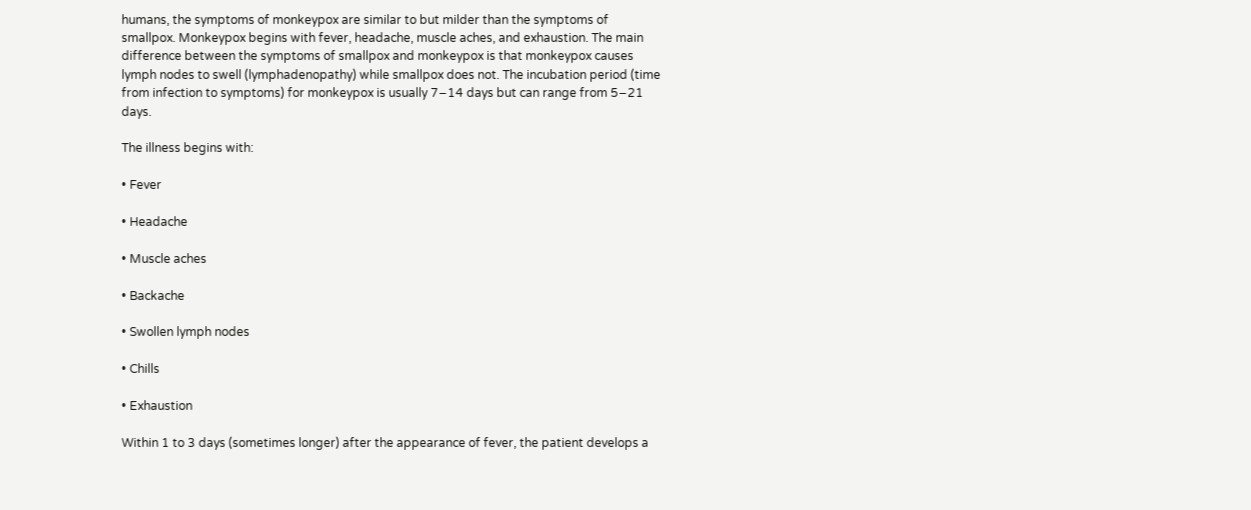humans, the symptoms of monkeypox are similar to but milder than the symptoms of smallpox. Monkeypox begins with fever, headache, muscle aches, and exhaustion. The main difference between the symptoms of smallpox and monkeypox is that monkeypox causes lymph nodes to swell (lymphadenopathy) while smallpox does not. The incubation period (time from infection to symptoms) for monkeypox is usually 7−14 days but can range from 5−21 days.

The illness begins with:

• Fever

• Headache

• Muscle aches

• Backache

• Swollen lymph nodes

• Chills

• Exhaustion

Within 1 to 3 days (sometimes longer) after the appearance of fever, the patient develops a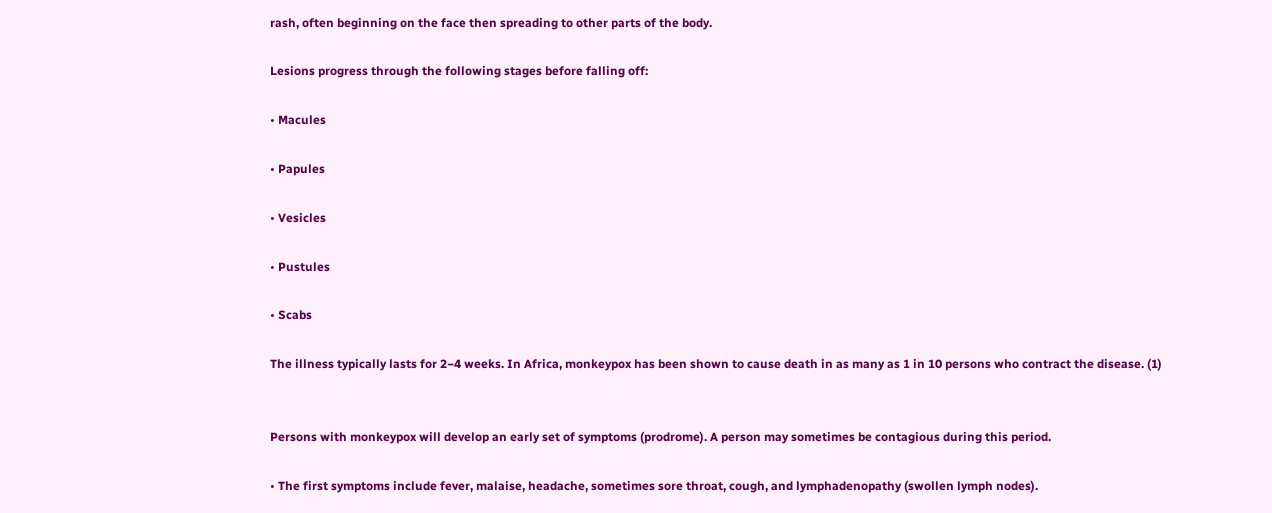rash, often beginning on the face then spreading to other parts of the body.

Lesions progress through the following stages before falling off:

• Macules

• Papules

• Vesicles

• Pustules

• Scabs

The illness typically lasts for 2−4 weeks. In Africa, monkeypox has been shown to cause death in as many as 1 in 10 persons who contract the disease. (1)


Persons with monkeypox will develop an early set of symptoms (prodrome). A person may sometimes be contagious during this period.

• The first symptoms include fever, malaise, headache, sometimes sore throat, cough, and lymphadenopathy (swollen lymph nodes).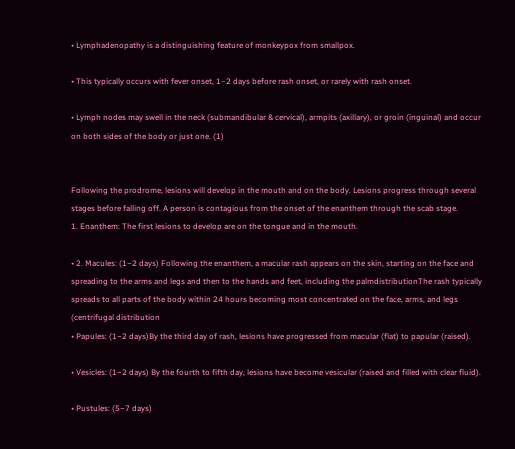• Lymphadenopathy is a distinguishing feature of monkeypox from smallpox.

• This typically occurs with fever onset, 1–2 days before rash onset, or rarely with rash onset.

• Lymph nodes may swell in the neck (submandibular & cervical), armpits (axillary), or groin (inguinal) and occur on both sides of the body or just one. (1)


Following the prodrome, lesions will develop in the mouth and on the body. Lesions progress through several stages before falling off. A person is contagious from the onset of the enanthem through the scab stage.
1. Enanthem: The first lesions to develop are on the tongue and in the mouth.

• 2. Macules: (1−2 days) Following the enanthem, a macular rash appears on the skin, starting on the face and spreading to the arms and legs and then to the hands and feet, including the palmdistributionThe rash typically spreads to all parts of the body within 24 hours becoming most concentrated on the face, arms, and legs (centrifugal distribution
• Papules: (1−2 days)By the third day of rash, lesions have progressed from macular (flat) to papular (raised).

• Vesicles: (1−2 days) By the fourth to fifth day, lesions have become vesicular (raised and filled with clear fluid).

• Pustules: (5−7 days)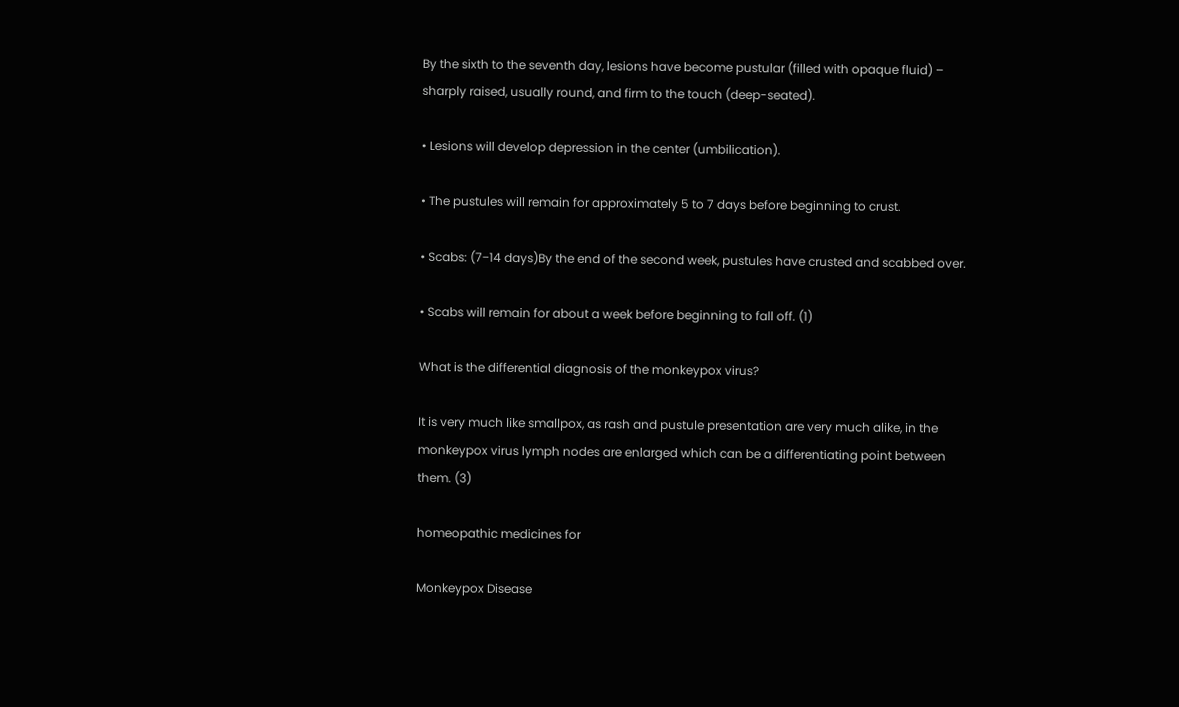By the sixth to the seventh day, lesions have become pustular (filled with opaque fluid) – sharply raised, usually round, and firm to the touch (deep-seated).

• Lesions will develop depression in the center (umbilication).

• The pustules will remain for approximately 5 to 7 days before beginning to crust.

• Scabs: (7−14 days)By the end of the second week, pustules have crusted and scabbed over.

• Scabs will remain for about a week before beginning to fall off. (1)

What is the differential diagnosis of the monkeypox virus?

It is very much like smallpox, as rash and pustule presentation are very much alike, in the monkeypox virus lymph nodes are enlarged which can be a differentiating point between them. (3)

homeopathic medicines for

Monkeypox Disease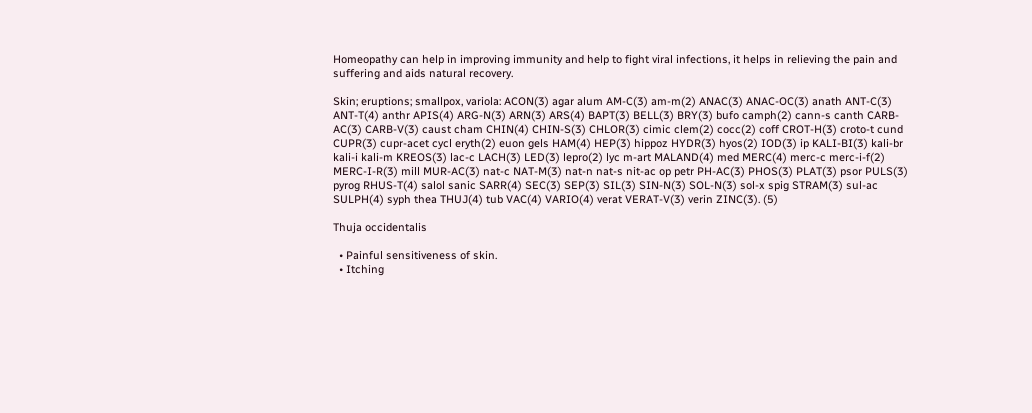Homeopathy can help in improving immunity and help to fight viral infections, it helps in relieving the pain and suffering and aids natural recovery.

Skin; eruptions; smallpox, variola: ACON(3) agar alum AM-C(3) am-m(2) ANAC(3) ANAC-OC(3) anath ANT-C(3) ANT-T(4) anthr APIS(4) ARG-N(3) ARN(3) ARS(4) BAPT(3) BELL(3) BRY(3) bufo camph(2) cann-s canth CARB-AC(3) CARB-V(3) caust cham CHIN(4) CHIN-S(3) CHLOR(3) cimic clem(2) cocc(2) coff CROT-H(3) croto-t cund CUPR(3) cupr-acet cycl eryth(2) euon gels HAM(4) HEP(3) hippoz HYDR(3) hyos(2) IOD(3) ip KALI-BI(3) kali-br kali-i kali-m KREOS(3) lac-c LACH(3) LED(3) lepro(2) lyc m-art MALAND(4) med MERC(4) merc-c merc-i-f(2) MERC-I-R(3) mill MUR-AC(3) nat-c NAT-M(3) nat-n nat-s nit-ac op petr PH-AC(3) PHOS(3) PLAT(3) psor PULS(3) pyrog RHUS-T(4) salol sanic SARR(4) SEC(3) SEP(3) SIL(3) SIN-N(3) SOL-N(3) sol-x spig STRAM(3) sul-ac SULPH(4) syph thea THUJ(4) tub VAC(4) VARIO(4) verat VERAT-V(3) verin ZINC(3). (5)

Thuja occidentalis

  • Painful sensitiveness of skin.
  • Itching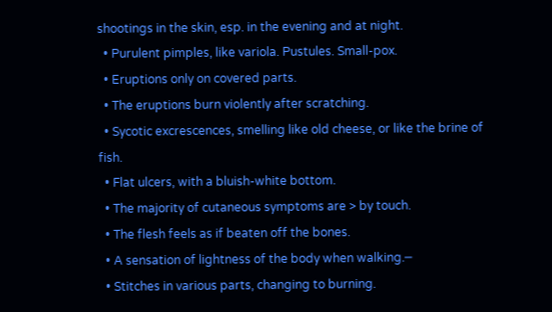shootings in the skin, esp. in the evening and at night.
  • Purulent pimples, like variola. Pustules. Small-pox.
  • Eruptions only on covered parts.
  • The eruptions burn violently after scratching.
  • Sycotic excrescences, smelling like old cheese, or like the brine of fish.
  • Flat ulcers, with a bluish-white bottom.
  • The majority of cutaneous symptoms are > by touch.
  • The flesh feels as if beaten off the bones.
  • A sensation of lightness of the body when walking.─
  • Stitches in various parts, changing to burning.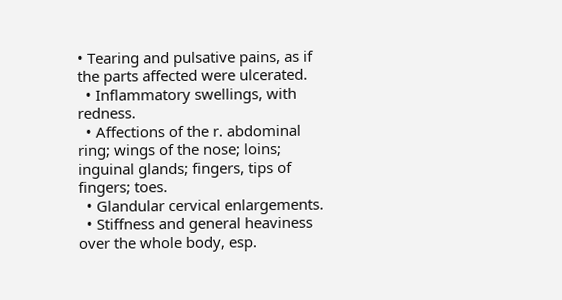• Tearing and pulsative pains, as if the parts affected were ulcerated.
  • Inflammatory swellings, with redness.
  • Affections of the r. abdominal ring; wings of the nose; loins; inguinal glands; fingers, tips of fingers; toes.
  • Glandular cervical enlargements.
  • Stiffness and general heaviness over the whole body, esp.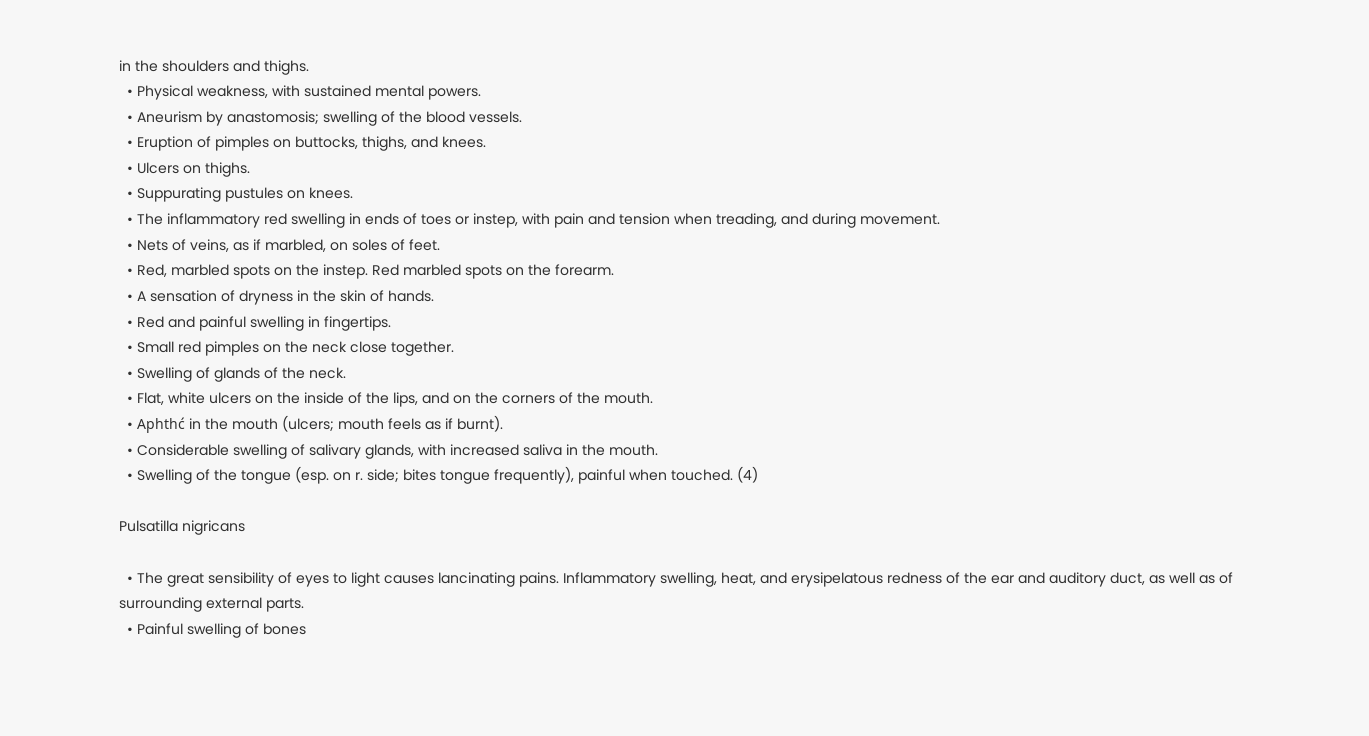in the shoulders and thighs.
  • Physical weakness, with sustained mental powers.
  • Aneurism by anastomosis; swelling of the blood vessels.
  • Eruption of pimples on buttocks, thighs, and knees.
  • Ulcers on thighs.
  • Suppurating pustules on knees.
  • The inflammatory red swelling in ends of toes or instep, with pain and tension when treading, and during movement.
  • Nets of veins, as if marbled, on soles of feet.
  • Red, marbled spots on the instep. Red marbled spots on the forearm.
  • A sensation of dryness in the skin of hands.
  • Red and painful swelling in fingertips.
  • Small red pimples on the neck close together.
  • Swelling of glands of the neck.
  • Flat, white ulcers on the inside of the lips, and on the corners of the mouth.
  • Aphthć in the mouth (ulcers; mouth feels as if burnt).
  • Considerable swelling of salivary glands, with increased saliva in the mouth.
  • Swelling of the tongue (esp. on r. side; bites tongue frequently), painful when touched. (4)

Pulsatilla nigricans

  • The great sensibility of eyes to light causes lancinating pains. Inflammatory swelling, heat, and erysipelatous redness of the ear and auditory duct, as well as of surrounding external parts.
  • Painful swelling of bones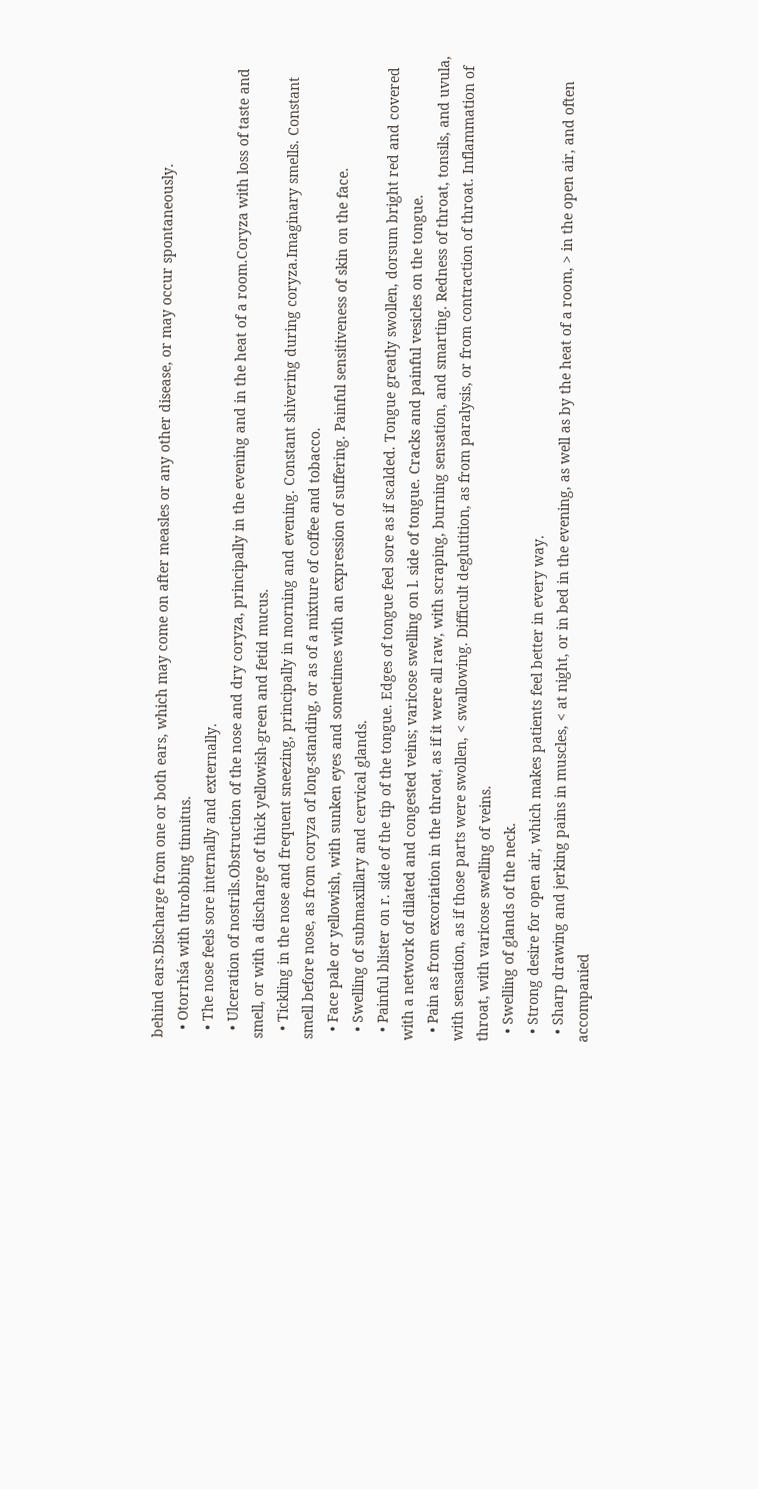behind ears.Discharge from one or both ears, which may come on after measles or any other disease, or may occur spontaneously.
  • Otorrhśa with throbbing tinnitus.
  • The nose feels sore internally and externally.
  • Ulceration of nostrils.Obstruction of the nose and dry coryza, principally in the evening and in the heat of a room.Coryza with loss of taste and smell, or with a discharge of thick yellowish-green and fetid mucus.
  • Tickling in the nose and frequent sneezing, principally in morning and evening. Constant shivering during coryza.Imaginary smells. Constant smell before nose, as from coryza of long-standing, or as of a mixture of coffee and tobacco.
  • Face pale or yellowish, with sunken eyes and sometimes with an expression of suffering. Painful sensitiveness of skin on the face.
  • Swelling of submaxillary and cervical glands.
  • Painful blister on r. side of the tip of the tongue. Edges of tongue feel sore as if scalded. Tongue greatly swollen, dorsum bright red and covered with a network of dilated and congested veins; varicose swelling on l. side of tongue. Cracks and painful vesicles on the tongue.
  • Pain as from excoriation in the throat, as if it were all raw, with scraping, burning sensation, and smarting. Redness of throat, tonsils, and uvula, with sensation, as if those parts were swollen, < swallowing. Difficult deglutition, as from paralysis, or from contraction of throat. Inflammation of throat, with varicose swelling of veins.
  • Swelling of glands of the neck.
  • Strong desire for open air, which makes patients feel better in every way.
  • Sharp drawing and jerking pains in muscles, < at night, or in bed in the evening, as well as by the heat of a room, > in the open air, and often accompanied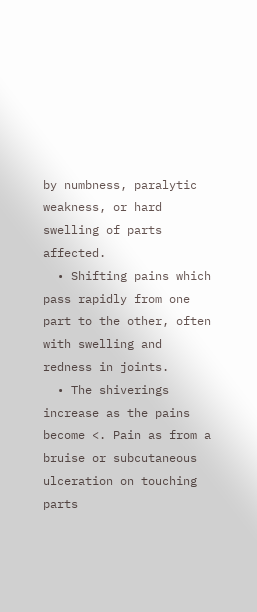by numbness, paralytic weakness, or hard swelling of parts affected.
  • Shifting pains which pass rapidly from one part to the other, often with swelling and redness in joints.
  • The shiverings increase as the pains become <. Pain as from a bruise or subcutaneous ulceration on touching parts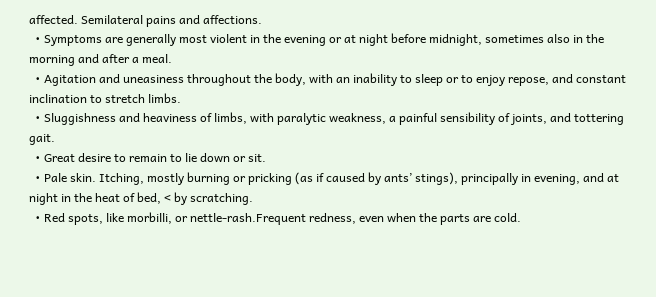affected. Semilateral pains and affections.
  • Symptoms are generally most violent in the evening or at night before midnight, sometimes also in the morning and after a meal.
  • Agitation and uneasiness throughout the body, with an inability to sleep or to enjoy repose, and constant inclination to stretch limbs.
  • Sluggishness and heaviness of limbs, with paralytic weakness, a painful sensibility of joints, and tottering gait.
  • Great desire to remain to lie down or sit.
  • Pale skin. Itching, mostly burning or pricking (as if caused by ants’ stings), principally in evening, and at night in the heat of bed, < by scratching.
  • Red spots, like morbilli, or nettle-rash.Frequent redness, even when the parts are cold.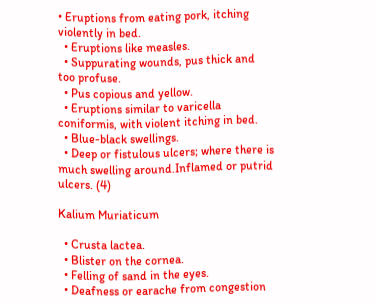• Eruptions from eating pork, itching violently in bed.
  • Eruptions like measles.
  • Suppurating wounds, pus thick and too profuse.
  • Pus copious and yellow.
  • Eruptions similar to varicella coniformis, with violent itching in bed.
  • Blue-black swellings.
  • Deep or fistulous ulcers; where there is much swelling around.Inflamed or putrid ulcers. (4)

Kalium Muriaticum

  • Crusta lactea.
  • Blister on the cornea.
  • Felling of sand in the eyes.
  • Deafness or earache from congestion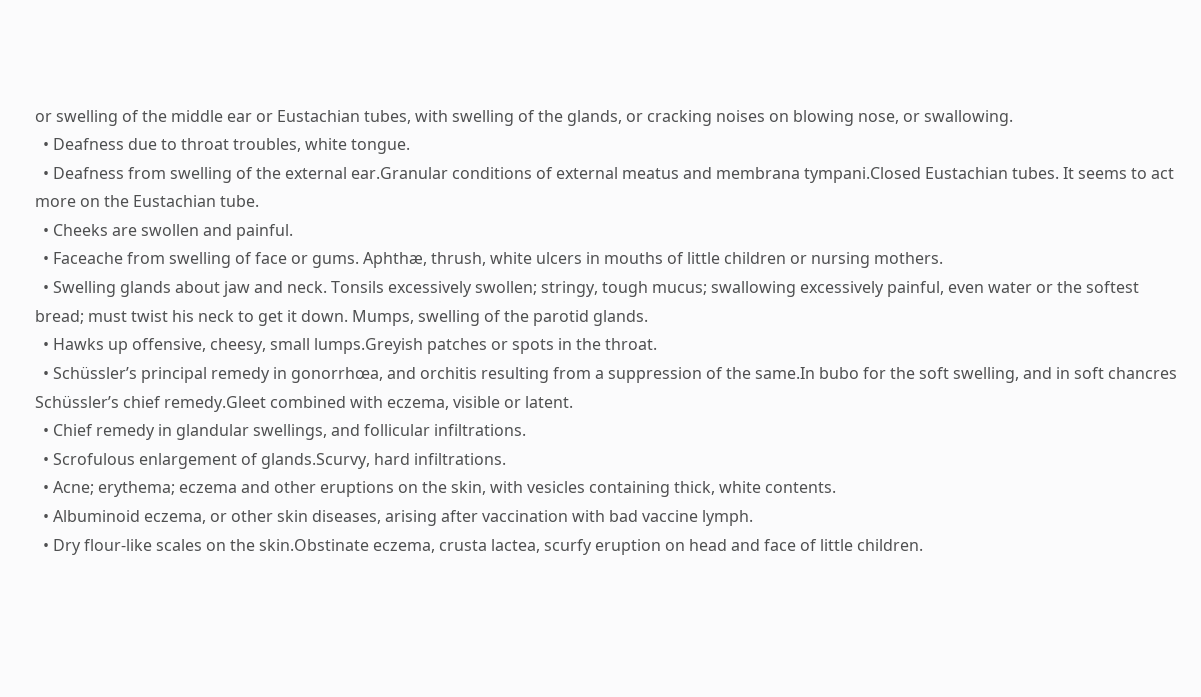or swelling of the middle ear or Eustachian tubes, with swelling of the glands, or cracking noises on blowing nose, or swallowing.
  • Deafness due to throat troubles, white tongue.
  • Deafness from swelling of the external ear.Granular conditions of external meatus and membrana tympani.Closed Eustachian tubes. It seems to act more on the Eustachian tube.
  • Cheeks are swollen and painful.
  • Faceache from swelling of face or gums. Aphthæ, thrush, white ulcers in mouths of little children or nursing mothers.
  • Swelling glands about jaw and neck. Tonsils excessively swollen; stringy, tough mucus; swallowing excessively painful, even water or the softest bread; must twist his neck to get it down. Mumps, swelling of the parotid glands.
  • Hawks up offensive, cheesy, small lumps.Greyish patches or spots in the throat.
  • Schüssler’s principal remedy in gonorrhœa, and orchitis resulting from a suppression of the same.In bubo for the soft swelling, and in soft chancres Schüssler’s chief remedy.Gleet combined with eczema, visible or latent.
  • Chief remedy in glandular swellings, and follicular infiltrations.
  • Scrofulous enlargement of glands.Scurvy, hard infiltrations.
  • Acne; erythema; eczema and other eruptions on the skin, with vesicles containing thick, white contents.
  • Albuminoid eczema, or other skin diseases, arising after vaccination with bad vaccine lymph.
  • Dry flour-like scales on the skin.Obstinate eczema, crusta lactea, scurfy eruption on head and face of little children.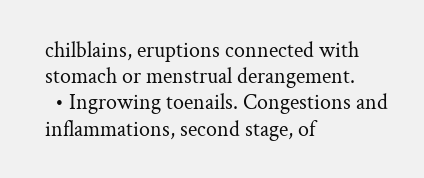chilblains, eruptions connected with stomach or menstrual derangement.
  • Ingrowing toenails. Congestions and inflammations, second stage, of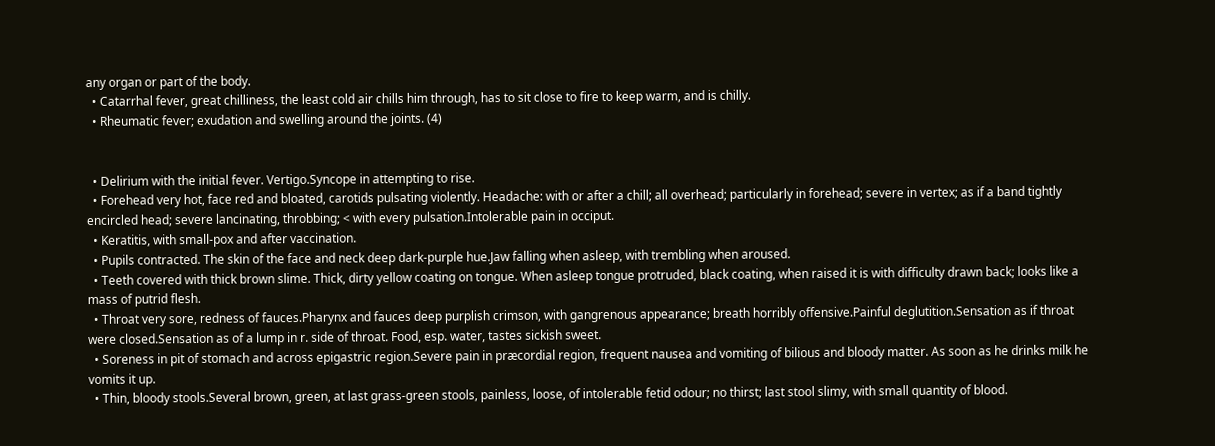any organ or part of the body.
  • Catarrhal fever, great chilliness, the least cold air chills him through, has to sit close to fire to keep warm, and is chilly.
  • Rheumatic fever; exudation and swelling around the joints. (4)


  • Delirium with the initial fever. Vertigo.Syncope in attempting to rise.
  • Forehead very hot, face red and bloated, carotids pulsating violently. Headache: with or after a chill; all overhead; particularly in forehead; severe in vertex; as if a band tightly encircled head; severe lancinating, throbbing; < with every pulsation.Intolerable pain in occiput.
  • Keratitis, with small-pox and after vaccination.
  • Pupils contracted. The skin of the face and neck deep dark-purple hue.Jaw falling when asleep, with trembling when aroused.
  • Teeth covered with thick brown slime. Thick, dirty yellow coating on tongue. When asleep tongue protruded, black coating, when raised it is with difficulty drawn back; looks like a mass of putrid flesh.
  • Throat very sore, redness of fauces.Pharynx and fauces deep purplish crimson, with gangrenous appearance; breath horribly offensive.Painful deglutition.Sensation as if throat were closed.Sensation as of a lump in r. side of throat. Food, esp. water, tastes sickish sweet.
  • Soreness in pit of stomach and across epigastric region.Severe pain in præcordial region, frequent nausea and vomiting of bilious and bloody matter. As soon as he drinks milk he vomits it up.
  • Thin, bloody stools.Several brown, green, at last grass-green stools, painless, loose, of intolerable fetid odour; no thirst; last stool slimy, with small quantity of blood.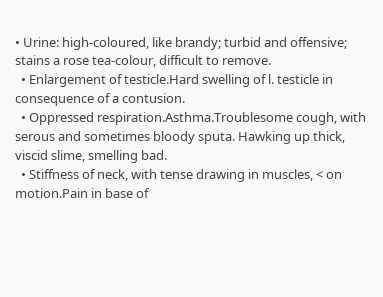• Urine: high-coloured, like brandy; turbid and offensive; stains a rose tea-colour, difficult to remove.
  • Enlargement of testicle.Hard swelling of l. testicle in consequence of a contusion.
  • Oppressed respiration.Asthma.Troublesome cough, with serous and sometimes bloody sputa. Hawking up thick, viscid slime, smelling bad.
  • Stiffness of neck, with tense drawing in muscles, < on motion.Pain in base of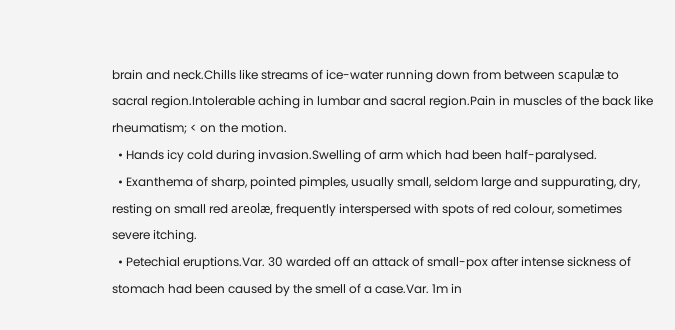brain and neck.Chills like streams of ice-water running down from between scapulæ to sacral region.Intolerable aching in lumbar and sacral region.Pain in muscles of the back like rheumatism; < on the motion.
  • Hands icy cold during invasion.Swelling of arm which had been half-paralysed.
  • Exanthema of sharp, pointed pimples, usually small, seldom large and suppurating, dry, resting on small red areolæ, frequently interspersed with spots of red colour, sometimes severe itching.
  • Petechial eruptions.Var. 30 warded off an attack of small-pox after intense sickness of stomach had been caused by the smell of a case.Var. 1m in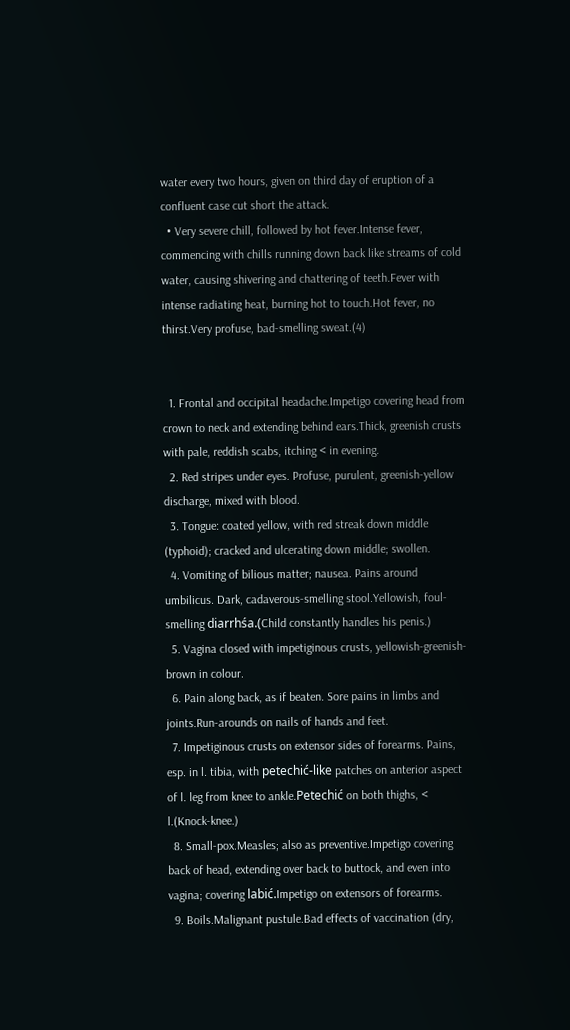water every two hours, given on third day of eruption of a confluent case cut short the attack.
  • Very severe chill, followed by hot fever.Intense fever, commencing with chills running down back like streams of cold water, causing shivering and chattering of teeth.Fever with intense radiating heat, burning hot to touch.Hot fever, no thirst.Very profuse, bad-smelling sweat.(4)


  1. Frontal and occipital headache.Impetigo covering head from crown to neck and extending behind ears.Thick, greenish crusts with pale, reddish scabs, itching < in evening.
  2. Red stripes under eyes. Profuse, purulent, greenish-yellow discharge, mixed with blood.
  3. Tongue: coated yellow, with red streak down middle (typhoid); cracked and ulcerating down middle; swollen.
  4. Vomiting of bilious matter; nausea. Pains around umbilicus. Dark, cadaverous-smelling stool.Yellowish, foul-smelling diarrhśa.(Child constantly handles his penis.)
  5. Vagina closed with impetiginous crusts, yellowish-greenish-brown in colour.
  6. Pain along back, as if beaten. Sore pains in limbs and joints.Run-arounds on nails of hands and feet.
  7. Impetiginous crusts on extensor sides of forearms. Pains, esp. in l. tibia, with petechić-like patches on anterior aspect of l. leg from knee to ankle.Petechić on both thighs, < l.(Knock-knee.)
  8. Small-pox.Measles; also as preventive.Impetigo covering back of head, extending over back to buttock, and even into vagina; covering labić.Impetigo on extensors of forearms.
  9. Boils.Malignant pustule.Bad effects of vaccination (dry,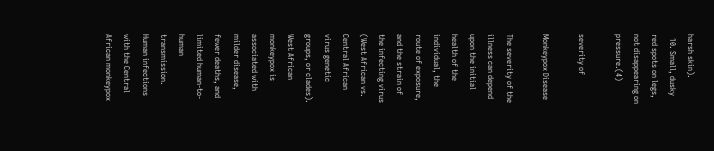harsh skin).
  10. Small, dusky red spots on legs, not disappearing on pressure.(4)

severity of

Monkeypox Disease

The severity of the illness can depend upon the initial health of the individual, the route of exposure, and the strain of the infecting virus (West African vs. Central African virus genetic groups, or clades). West African monkeypox is associated with milder disease, fewer deaths, and limited human-to-human transmission. Human infections with the Central African monkeypox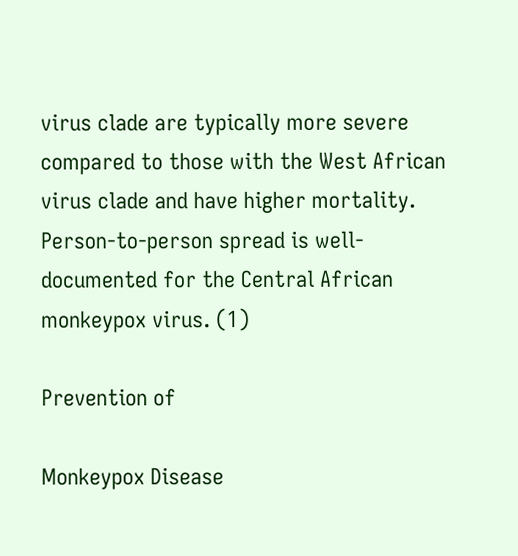virus clade are typically more severe compared to those with the West African virus clade and have higher mortality. Person-to-person spread is well-documented for the Central African monkeypox virus. (1)

Prevention of

Monkeypox Disease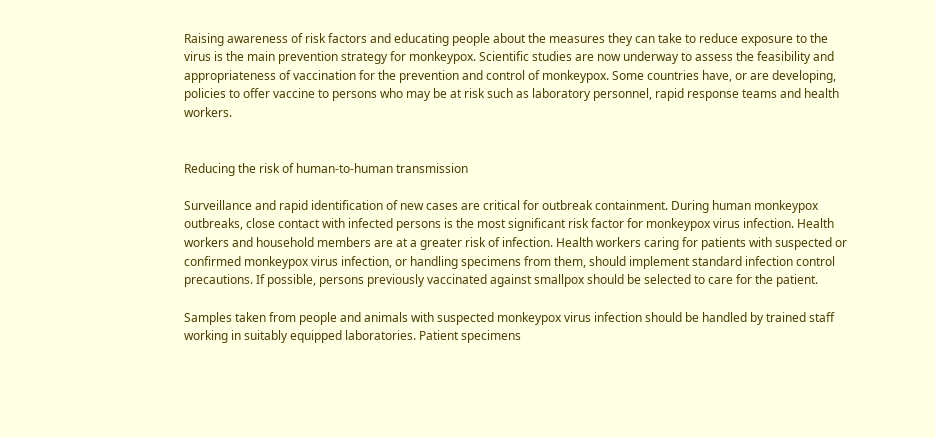Raising awareness of risk factors and educating people about the measures they can take to reduce exposure to the virus is the main prevention strategy for monkeypox. Scientific studies are now underway to assess the feasibility and appropriateness of vaccination for the prevention and control of monkeypox. Some countries have, or are developing, policies to offer vaccine to persons who may be at risk such as laboratory personnel, rapid response teams and health workers.


Reducing the risk of human-to-human transmission

Surveillance and rapid identification of new cases are critical for outbreak containment. During human monkeypox outbreaks, close contact with infected persons is the most significant risk factor for monkeypox virus infection. Health workers and household members are at a greater risk of infection. Health workers caring for patients with suspected or confirmed monkeypox virus infection, or handling specimens from them, should implement standard infection control precautions. If possible, persons previously vaccinated against smallpox should be selected to care for the patient.

Samples taken from people and animals with suspected monkeypox virus infection should be handled by trained staff working in suitably equipped laboratories. Patient specimens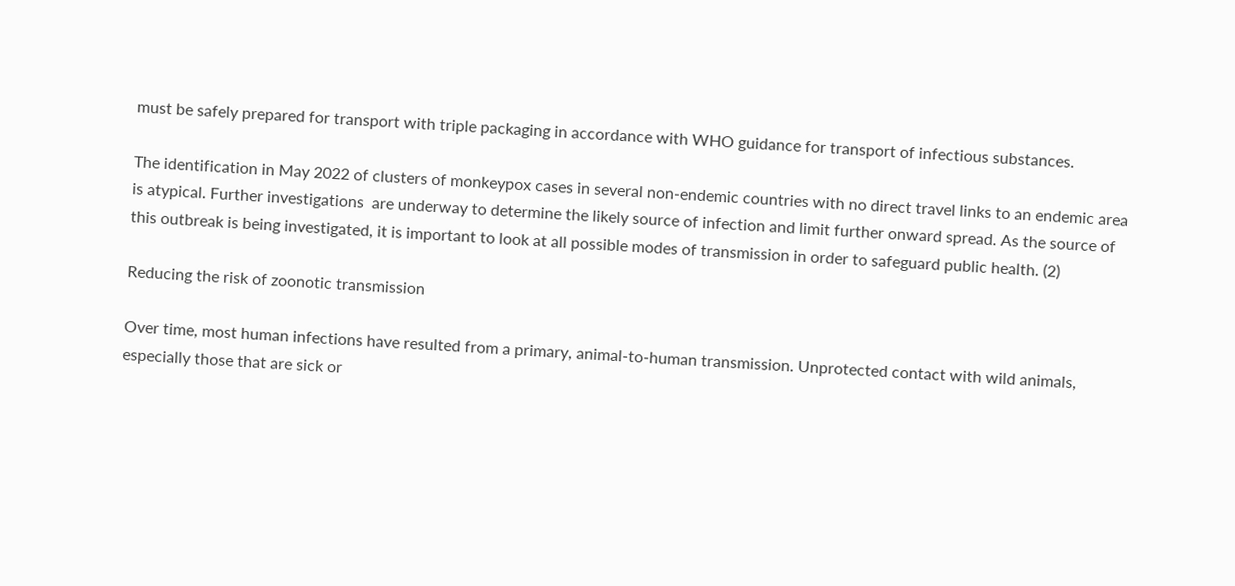must be safely prepared for transport with triple packaging in accordance with WHO guidance for transport of infectious substances.

The identification in May 2022 of clusters of monkeypox cases in several non-endemic countries with no direct travel links to an endemic area is atypical. Further investigations  are underway to determine the likely source of infection and limit further onward spread. As the source of this outbreak is being investigated, it is important to look at all possible modes of transmission in order to safeguard public health. (2)

Reducing the risk of zoonotic transmission

Over time, most human infections have resulted from a primary, animal-to-human transmission. Unprotected contact with wild animals, especially those that are sick or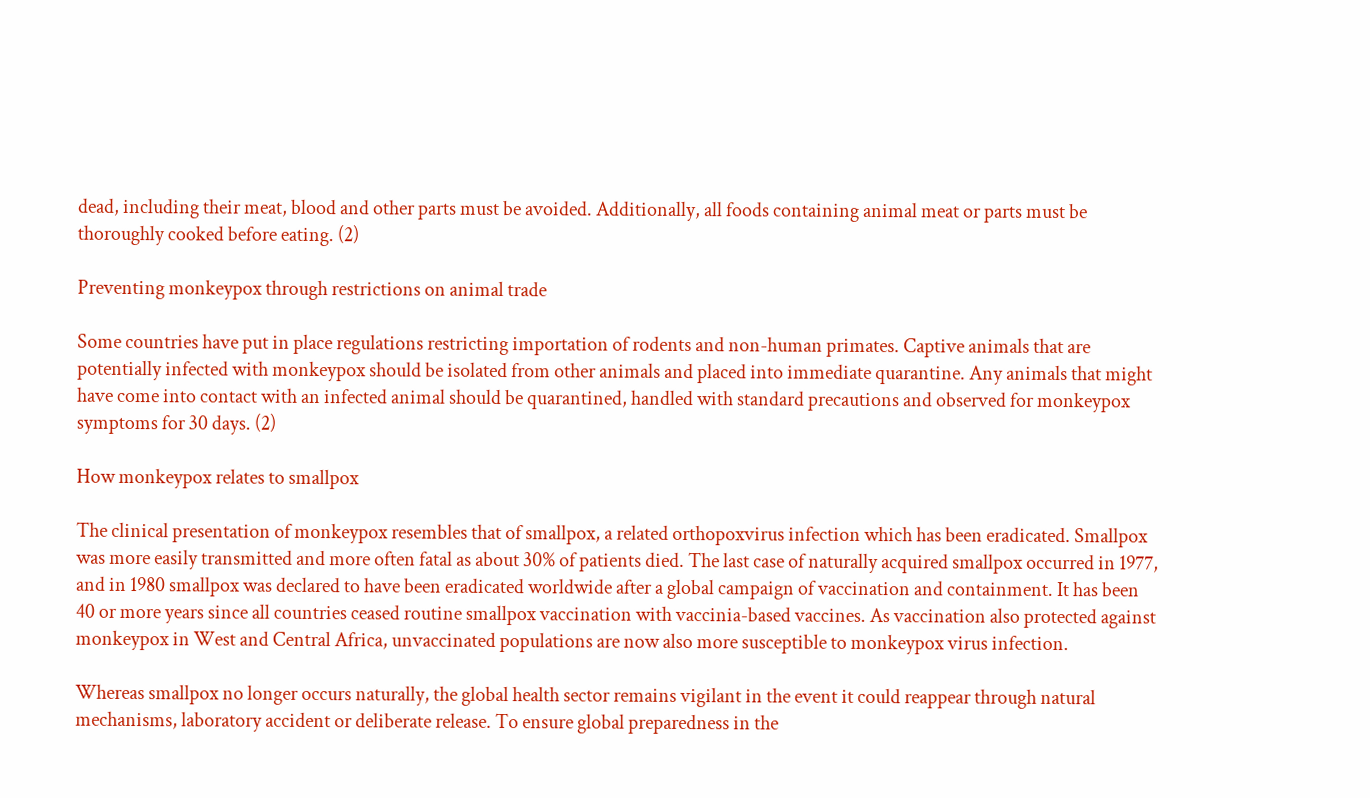dead, including their meat, blood and other parts must be avoided. Additionally, all foods containing animal meat or parts must be thoroughly cooked before eating. (2)

Preventing monkeypox through restrictions on animal trade

Some countries have put in place regulations restricting importation of rodents and non-human primates. Captive animals that are potentially infected with monkeypox should be isolated from other animals and placed into immediate quarantine. Any animals that might have come into contact with an infected animal should be quarantined, handled with standard precautions and observed for monkeypox symptoms for 30 days. (2)

How monkeypox relates to smallpox

The clinical presentation of monkeypox resembles that of smallpox, a related orthopoxvirus infection which has been eradicated. Smallpox was more easily transmitted and more often fatal as about 30% of patients died. The last case of naturally acquired smallpox occurred in 1977, and in 1980 smallpox was declared to have been eradicated worldwide after a global campaign of vaccination and containment. It has been 40 or more years since all countries ceased routine smallpox vaccination with vaccinia-based vaccines. As vaccination also protected against monkeypox in West and Central Africa, unvaccinated populations are now also more susceptible to monkeypox virus infection.

Whereas smallpox no longer occurs naturally, the global health sector remains vigilant in the event it could reappear through natural mechanisms, laboratory accident or deliberate release. To ensure global preparedness in the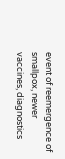event of reemergence of smallpox, newer vaccines, diagnostics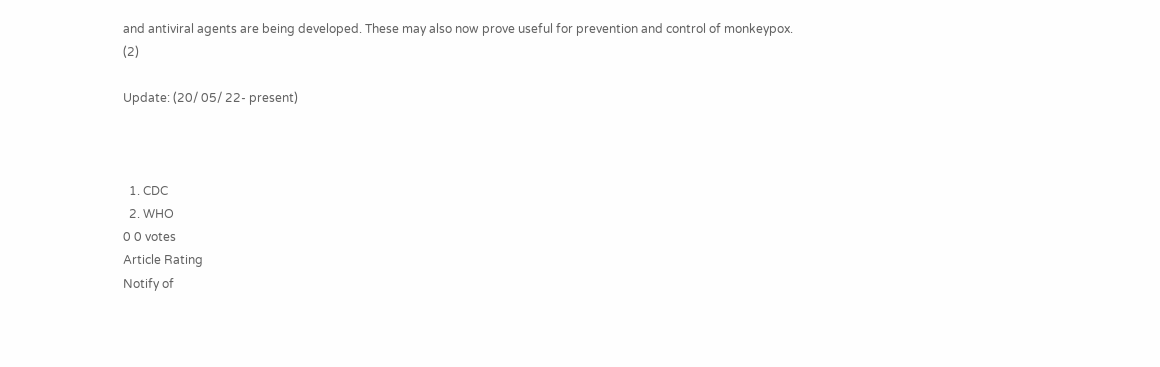and antiviral agents are being developed. These may also now prove useful for prevention and control of monkeypox. (2)

Update: (20/ 05/ 22- present)



  1. CDC
  2. WHO
0 0 votes
Article Rating
Notify of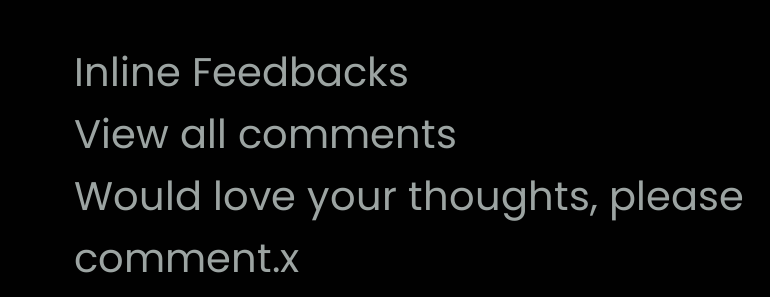Inline Feedbacks
View all comments
Would love your thoughts, please comment.x